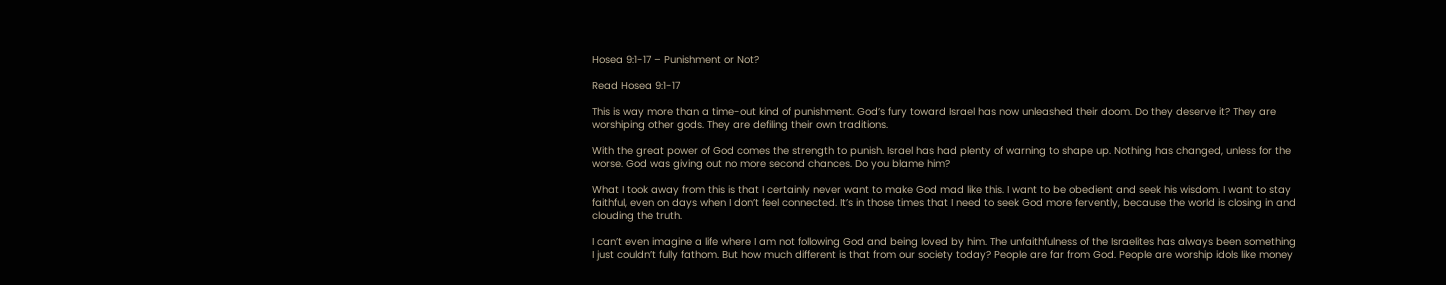Hosea 9:1-17 – Punishment or Not?

Read Hosea 9:1-17

This is way more than a time-out kind of punishment. God’s fury toward Israel has now unleashed their doom. Do they deserve it? They are worshiping other gods. They are defiling their own traditions.

With the great power of God comes the strength to punish. Israel has had plenty of warning to shape up. Nothing has changed, unless for the worse. God was giving out no more second chances. Do you blame him?

What I took away from this is that I certainly never want to make God mad like this. I want to be obedient and seek his wisdom. I want to stay faithful, even on days when I don’t feel connected. It’s in those times that I need to seek God more fervently, because the world is closing in and clouding the truth.

I can’t even imagine a life where I am not following God and being loved by him. The unfaithfulness of the Israelites has always been something I just couldn’t fully fathom. But how much different is that from our society today? People are far from God. People are worship idols like money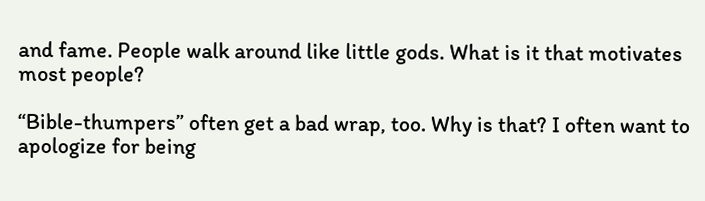and fame. People walk around like little gods. What is it that motivates most people?

“Bible-thumpers” often get a bad wrap, too. Why is that? I often want to apologize for being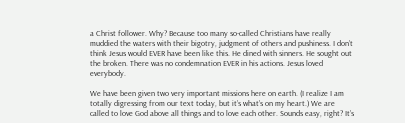a Christ follower. Why? Because too many so-called Christians have really muddied the waters with their bigotry, judgment of others and pushiness. I don’t think Jesus would EVER have been like this. He dined with sinners. He sought out the broken. There was no condemnation EVER in his actions. Jesus loved everybody.

We have been given two very important missions here on earth. (I realize I am totally digressing from our text today, but it’s what’s on my heart.) We are called to love God above all things and to love each other. Sounds easy, right? It’s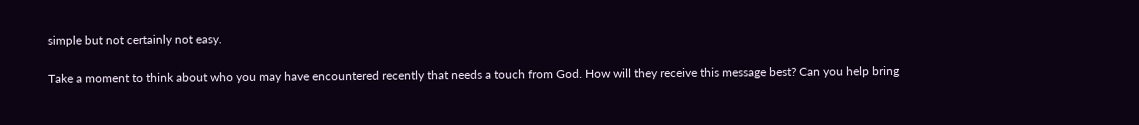simple but not certainly not easy.

Take a moment to think about who you may have encountered recently that needs a touch from God. How will they receive this message best? Can you help bring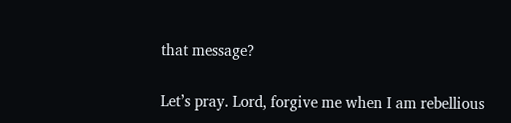that message?

Let’s pray. Lord, forgive me when I am rebellious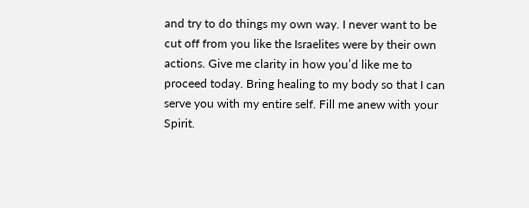and try to do things my own way. I never want to be cut off from you like the Israelites were by their own actions. Give me clarity in how you’d like me to proceed today. Bring healing to my body so that I can serve you with my entire self. Fill me anew with your Spirit.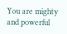You are mighty and powerful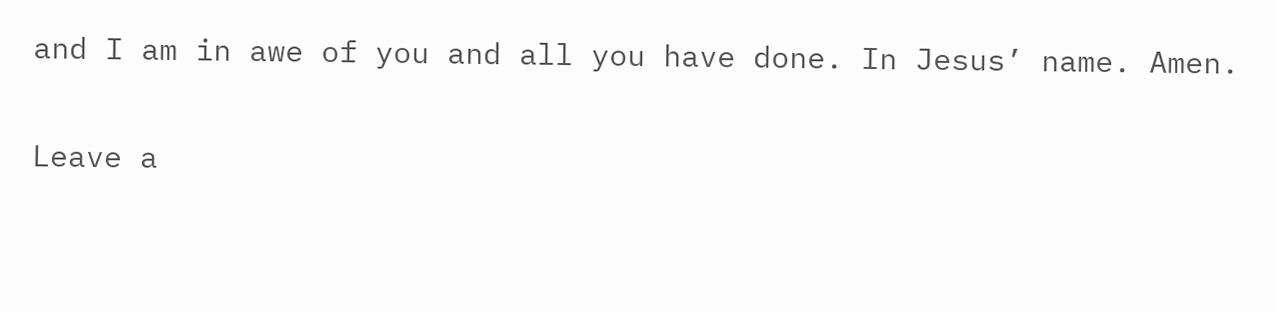and I am in awe of you and all you have done. In Jesus’ name. Amen.

Leave a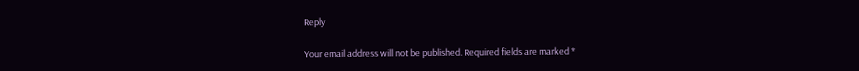Reply

Your email address will not be published. Required fields are marked *